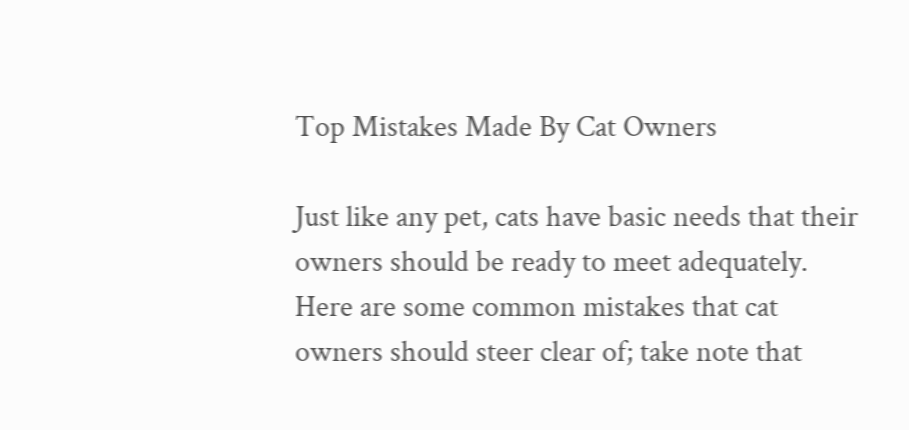Top Mistakes Made By Cat Owners

Just like any pet, cats have basic needs that their owners should be ready to meet adequately. Here are some common mistakes that cat owners should steer clear of; take note that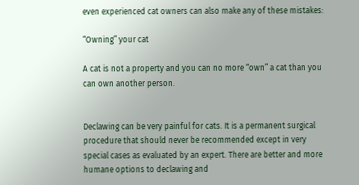even experienced cat owners can also make any of these mistakes:

“Owning” your cat

A cat is not a property and you can no more “own” a cat than you can own another person.


Declawing can be very painful for cats. It is a permanent surgical procedure that should never be recommended except in very special cases as evaluated by an expert. There are better and more humane options to declawing and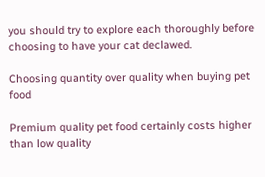you should try to explore each thoroughly before choosing to have your cat declawed.

Choosing quantity over quality when buying pet food

Premium quality pet food certainly costs higher than low quality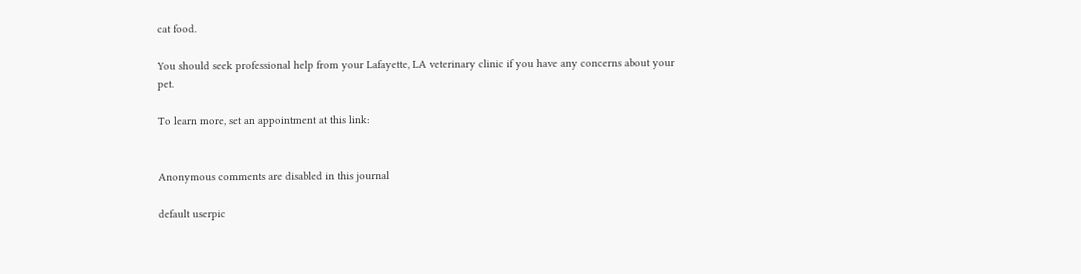cat food.

You should seek professional help from your Lafayette, LA veterinary clinic if you have any concerns about your pet.

To learn more, set an appointment at this link:


Anonymous comments are disabled in this journal

default userpic